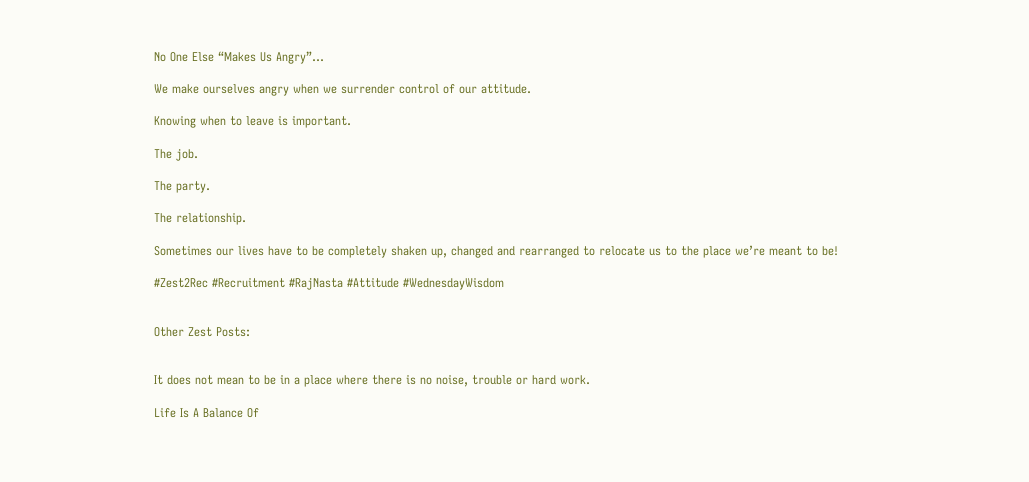No One Else “Makes Us Angry”…

We make ourselves angry when we surrender control of our attitude.

Knowing when to leave is important.

The job.

The party.

The relationship.

Sometimes our lives have to be completely shaken up, changed and rearranged to relocate us to the place we’re meant to be!

#Zest2Rec #Recruitment #RajNasta #Attitude #WednesdayWisdom


Other Zest Posts:


It does not mean to be in a place where there is no noise, trouble or hard work.

Life Is A Balance Of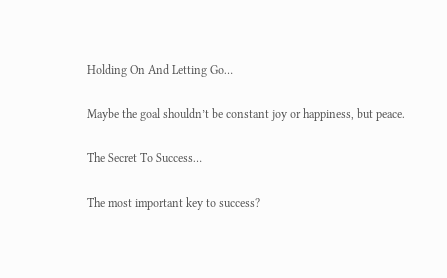Holding On And Letting Go…

Maybe the goal shouldn’t be constant joy or happiness, but peace.

The Secret To Success…

The most important key to success?